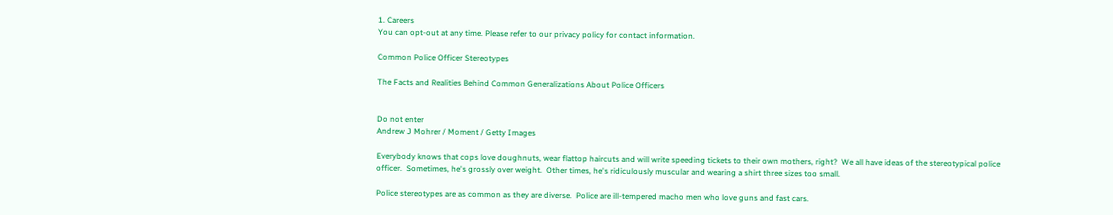1. Careers
You can opt-out at any time. Please refer to our privacy policy for contact information.

Common Police Officer Stereotypes

The Facts and Realities Behind Common Generalizations About Police Officers


Do not enter
Andrew J Mohrer / Moment / Getty Images

Everybody knows that cops love doughnuts, wear flattop haircuts and will write speeding tickets to their own mothers, right?  We all have ideas of the stereotypical police officer.  Sometimes, he's grossly over weight.  Other times, he's ridiculously muscular and wearing a shirt three sizes too small.

Police stereotypes are as common as they are diverse.  Police are ill-tempered macho men who love guns and fast cars.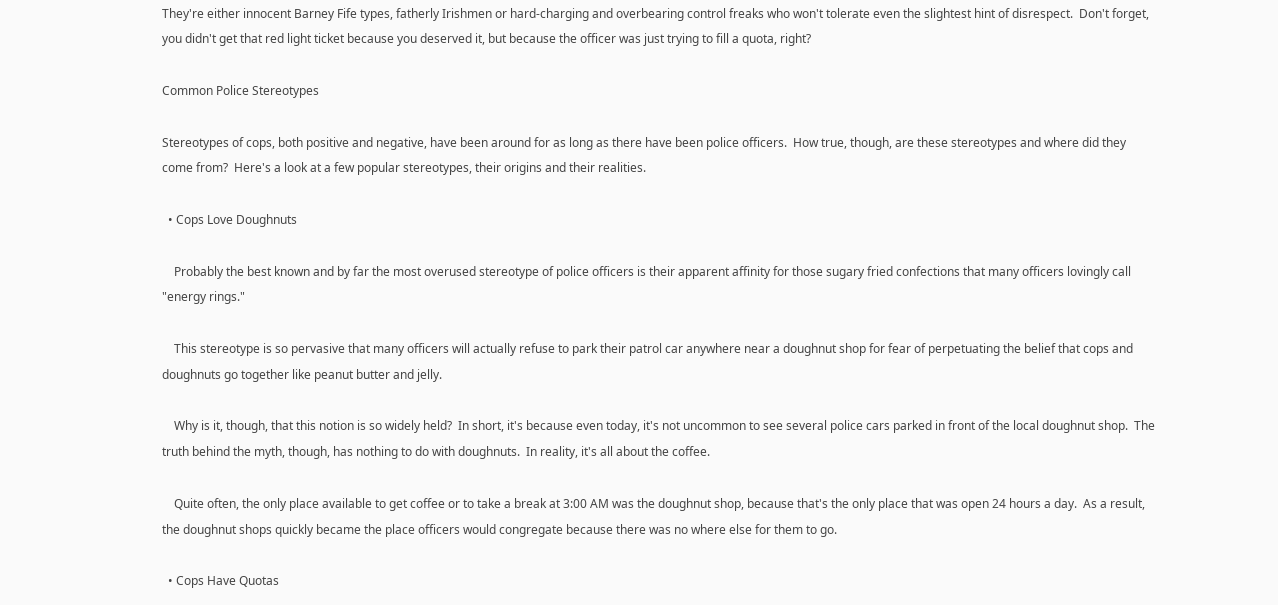They're either innocent Barney Fife types, fatherly Irishmen or hard-charging and overbearing control freaks who won't tolerate even the slightest hint of disrespect.  Don't forget, you didn't get that red light ticket because you deserved it, but because the officer was just trying to fill a quota, right?

Common Police Stereotypes

Stereotypes of cops, both positive and negative, have been around for as long as there have been police officers.  How true, though, are these stereotypes and where did they come from?  Here's a look at a few popular stereotypes, their origins and their realities.

  • Cops Love Doughnuts

    Probably the best known and by far the most overused stereotype of police officers is their apparent affinity for those sugary fried confections that many officers lovingly call "energy rings."

    This stereotype is so pervasive that many officers will actually refuse to park their patrol car anywhere near a doughnut shop for fear of perpetuating the belief that cops and doughnuts go together like peanut butter and jelly.

    Why is it, though, that this notion is so widely held?  In short, it's because even today, it's not uncommon to see several police cars parked in front of the local doughnut shop.  The truth behind the myth, though, has nothing to do with doughnuts.  In reality, it's all about the coffee.

    Quite often, the only place available to get coffee or to take a break at 3:00 AM was the doughnut shop, because that's the only place that was open 24 hours a day.  As a result, the doughnut shops quickly became the place officers would congregate because there was no where else for them to go.

  • Cops Have Quotas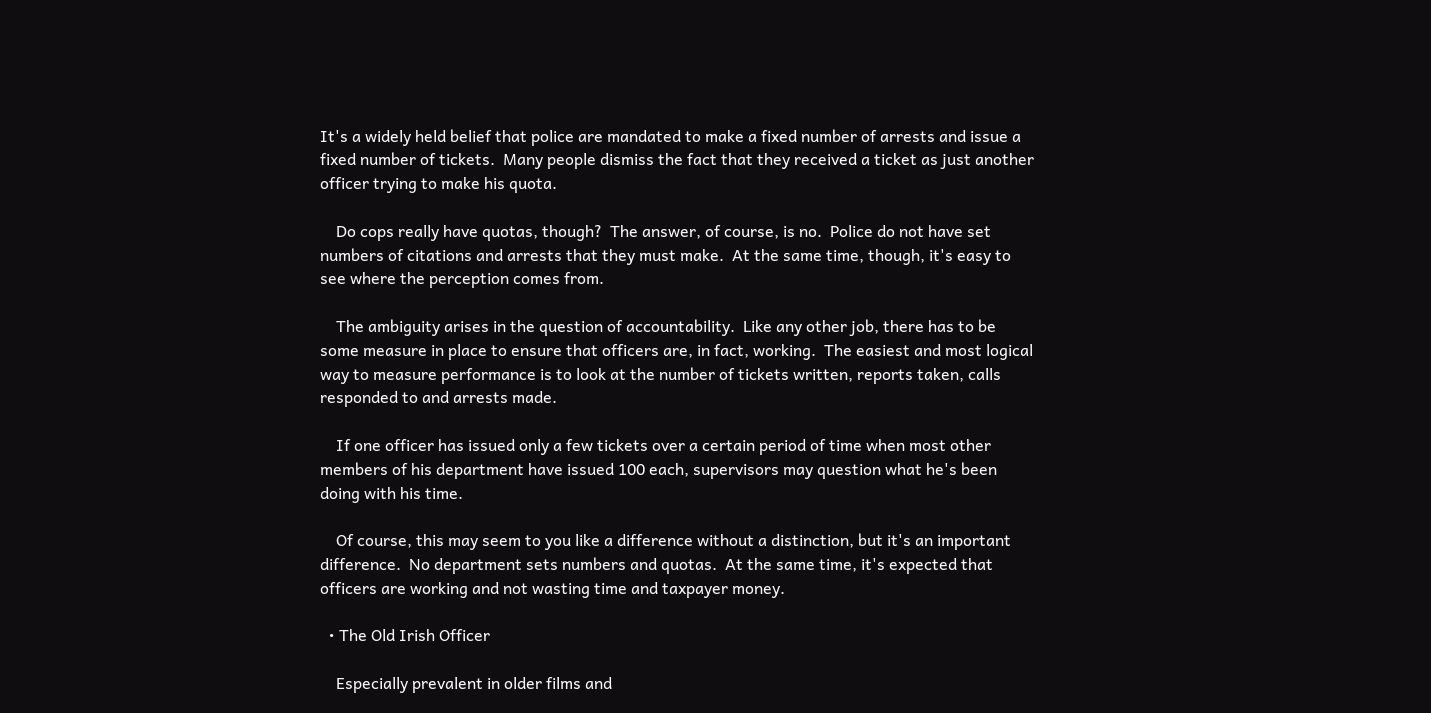It's a widely held belief that police are mandated to make a fixed number of arrests and issue a fixed number of tickets.  Many people dismiss the fact that they received a ticket as just another officer trying to make his quota.

    Do cops really have quotas, though?  The answer, of course, is no.  Police do not have set numbers of citations and arrests that they must make.  At the same time, though, it's easy to see where the perception comes from.

    The ambiguity arises in the question of accountability.  Like any other job, there has to be some measure in place to ensure that officers are, in fact, working.  The easiest and most logical way to measure performance is to look at the number of tickets written, reports taken, calls responded to and arrests made.

    If one officer has issued only a few tickets over a certain period of time when most other members of his department have issued 100 each, supervisors may question what he's been doing with his time.

    Of course, this may seem to you like a difference without a distinction, but it's an important difference.  No department sets numbers and quotas.  At the same time, it's expected that officers are working and not wasting time and taxpayer money.

  • The Old Irish Officer

    Especially prevalent in older films and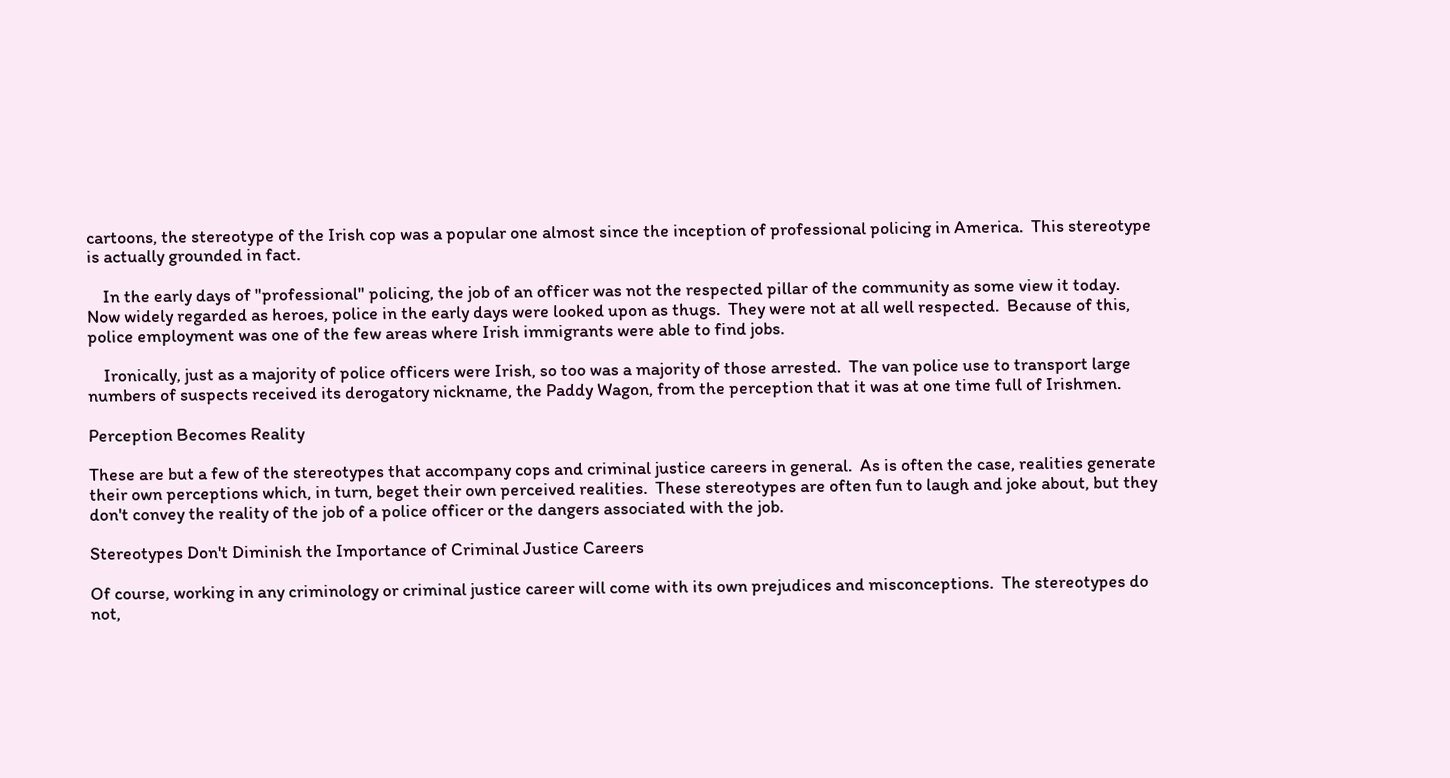cartoons, the stereotype of the Irish cop was a popular one almost since the inception of professional policing in America.  This stereotype is actually grounded in fact.

    In the early days of "professional" policing, the job of an officer was not the respected pillar of the community as some view it today.  Now widely regarded as heroes, police in the early days were looked upon as thugs.  They were not at all well respected.  Because of this, police employment was one of the few areas where Irish immigrants were able to find jobs.

    Ironically, just as a majority of police officers were Irish, so too was a majority of those arrested.  The van police use to transport large numbers of suspects received its derogatory nickname, the Paddy Wagon, from the perception that it was at one time full of Irishmen.

Perception Becomes Reality

These are but a few of the stereotypes that accompany cops and criminal justice careers in general.  As is often the case, realities generate their own perceptions which, in turn, beget their own perceived realities.  These stereotypes are often fun to laugh and joke about, but they don't convey the reality of the job of a police officer or the dangers associated with the job.

Stereotypes Don't Diminish the Importance of Criminal Justice Careers

Of course, working in any criminology or criminal justice career will come with its own prejudices and misconceptions.  The stereotypes do not,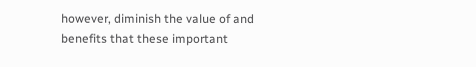however, diminish the value of and benefits that these important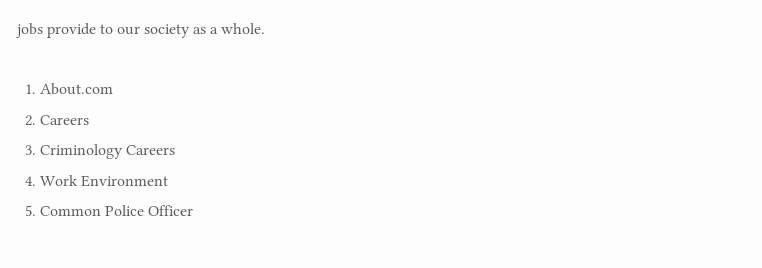jobs provide to our society as a whole.

  1. About.com
  2. Careers
  3. Criminology Careers
  4. Work Environment
  5. Common Police Officer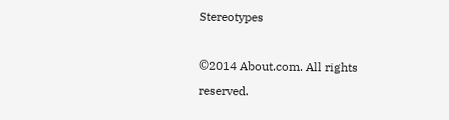Stereotypes

©2014 About.com. All rights reserved.